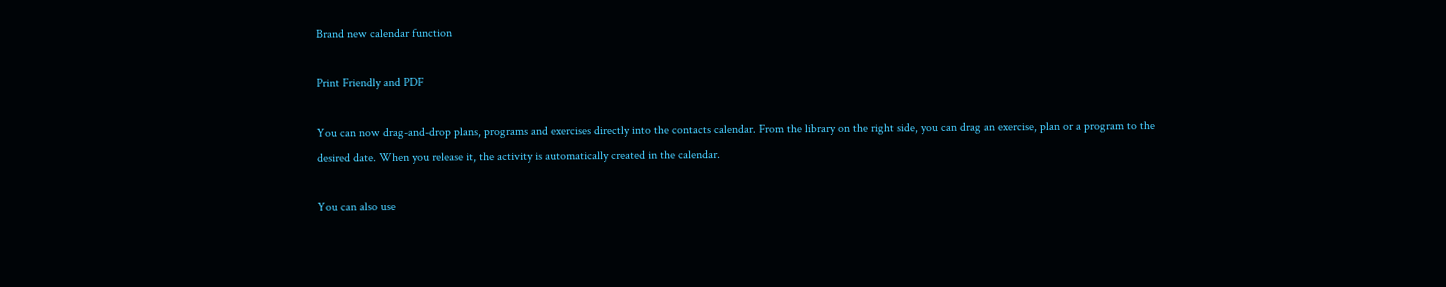Brand new calendar function

Print Friendly and PDF

You can now drag-and-drop plans, programs and exercises directly into the contacts calendar. From the library on the right side, you can drag an exercise, plan or a program to the desired date. When you release it, the activity is automatically created in the calendar.

You can also use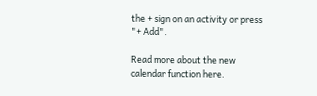the + sign on an activity or press "+ Add".

Read more about the new calendar function here.